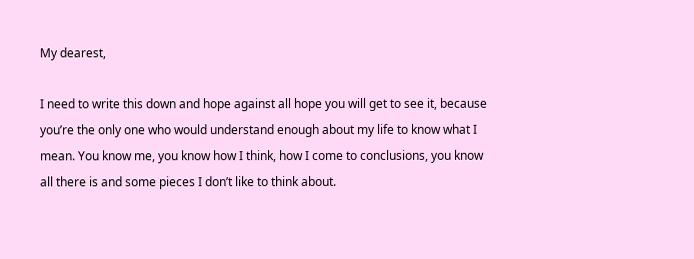My dearest,

I need to write this down and hope against all hope you will get to see it, because you’re the only one who would understand enough about my life to know what I mean. You know me, you know how I think, how I come to conclusions, you know all there is and some pieces I don’t like to think about.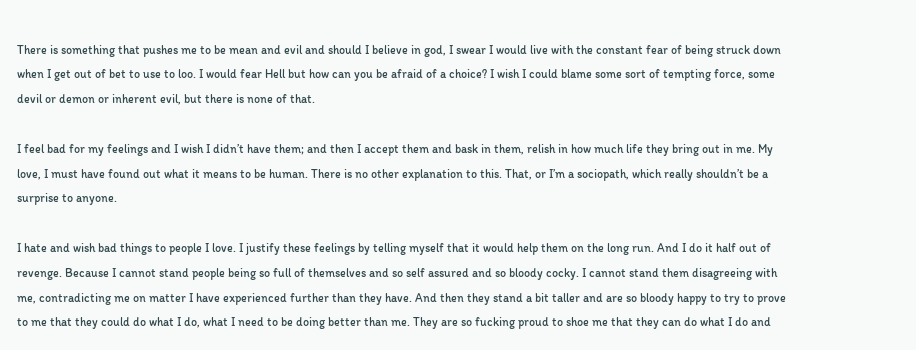There is something that pushes me to be mean and evil and should I believe in god, I swear I would live with the constant fear of being struck down when I get out of bet to use to loo. I would fear Hell but how can you be afraid of a choice? I wish I could blame some sort of tempting force, some devil or demon or inherent evil, but there is none of that.

I feel bad for my feelings and I wish I didn’t have them; and then I accept them and bask in them, relish in how much life they bring out in me. My love, I must have found out what it means to be human. There is no other explanation to this. That, or I’m a sociopath, which really shouldn’t be a surprise to anyone.

I hate and wish bad things to people I love. I justify these feelings by telling myself that it would help them on the long run. And I do it half out of revenge. Because I cannot stand people being so full of themselves and so self assured and so bloody cocky. I cannot stand them disagreeing with me, contradicting me on matter I have experienced further than they have. And then they stand a bit taller and are so bloody happy to try to prove to me that they could do what I do, what I need to be doing better than me. They are so fucking proud to shoe me that they can do what I do and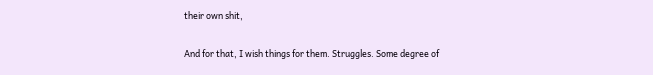their own shit,

And for that, I wish things for them. Struggles. Some degree of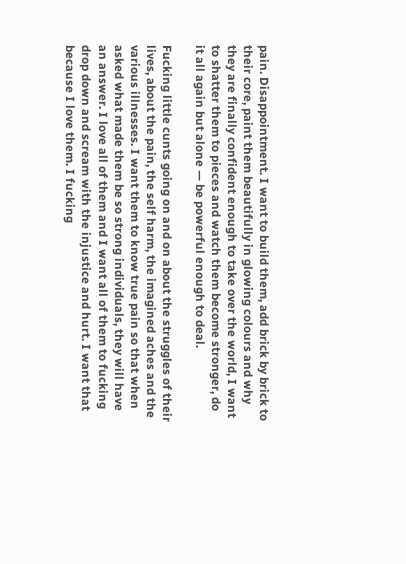pain. Disappointment. I want to build them, add brick by brick to their core, paint them beautifully in glowing colours and why they are finally confident enough to take over the world, I want to shatter them to pieces and watch them become stronger, do it all again but alone — be powerful enough to deal.

Fucking little cunts going on and on about the struggles of their lives, about the pain, the self harm, the imagined aches and the various illnesses. I want them to know true pain so that when asked what made them be so strong individuals, they will have an answer. I love all of them and I want all of them to fucking drop down and scream with the injustice and hurt. I want that because I love them. I fucking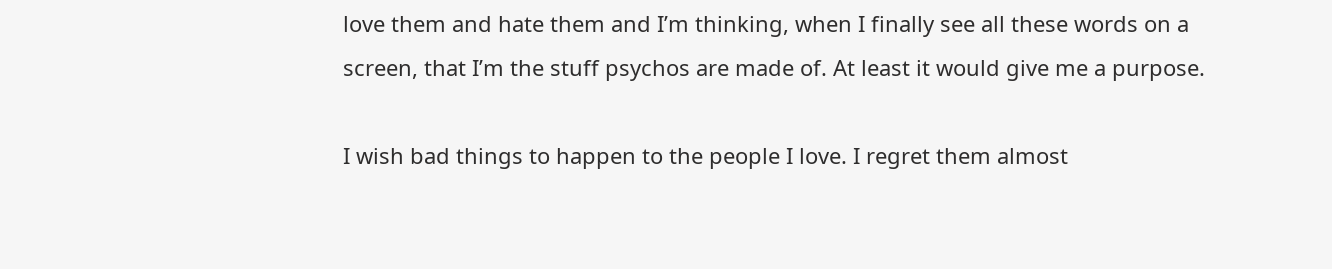love them and hate them and I’m thinking, when I finally see all these words on a screen, that I’m the stuff psychos are made of. At least it would give me a purpose.

I wish bad things to happen to the people I love. I regret them almost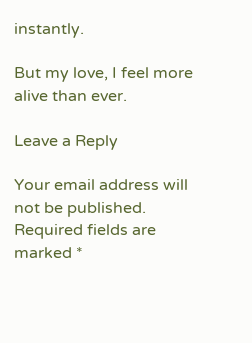instantly.

But my love, I feel more alive than ever.

Leave a Reply

Your email address will not be published. Required fields are marked *